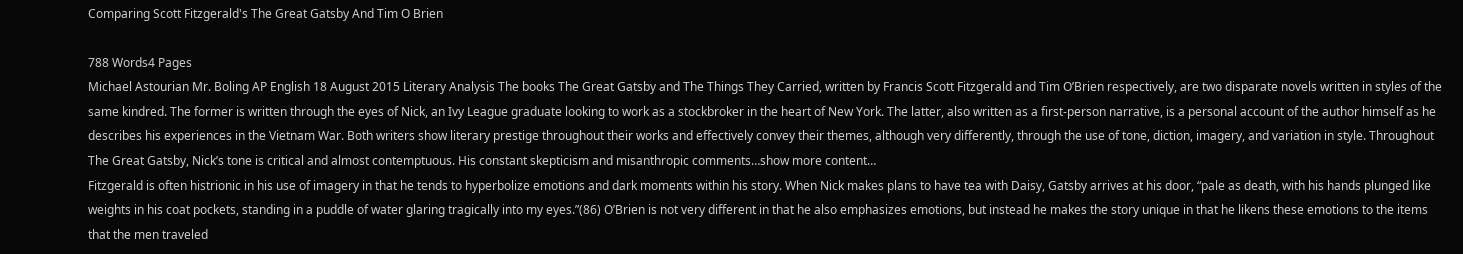Comparing Scott Fitzgerald's The Great Gatsby And Tim O Brien

788 Words4 Pages
Michael Astourian Mr. Boling AP English 18 August 2015 Literary Analysis The books The Great Gatsby and The Things They Carried, written by Francis Scott Fitzgerald and Tim O’Brien respectively, are two disparate novels written in styles of the same kindred. The former is written through the eyes of Nick, an Ivy League graduate looking to work as a stockbroker in the heart of New York. The latter, also written as a first-person narrative, is a personal account of the author himself as he describes his experiences in the Vietnam War. Both writers show literary prestige throughout their works and effectively convey their themes, although very differently, through the use of tone, diction, imagery, and variation in style. Throughout The Great Gatsby, Nick’s tone is critical and almost contemptuous. His constant skepticism and misanthropic comments…show more content…
Fitzgerald is often histrionic in his use of imagery in that he tends to hyperbolize emotions and dark moments within his story. When Nick makes plans to have tea with Daisy, Gatsby arrives at his door, “pale as death, with his hands plunged like weights in his coat pockets, standing in a puddle of water glaring tragically into my eyes.”(86) O’Brien is not very different in that he also emphasizes emotions, but instead he makes the story unique in that he likens these emotions to the items that the men traveled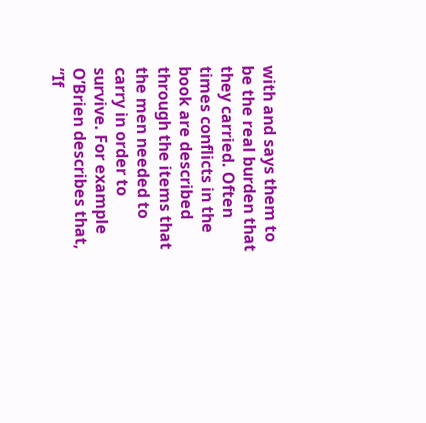with and says them to be the real burden that they carried. Often times conflicts in the book are described through the items that the men needed to carry in order to survive. For example O’Brien describes that, “If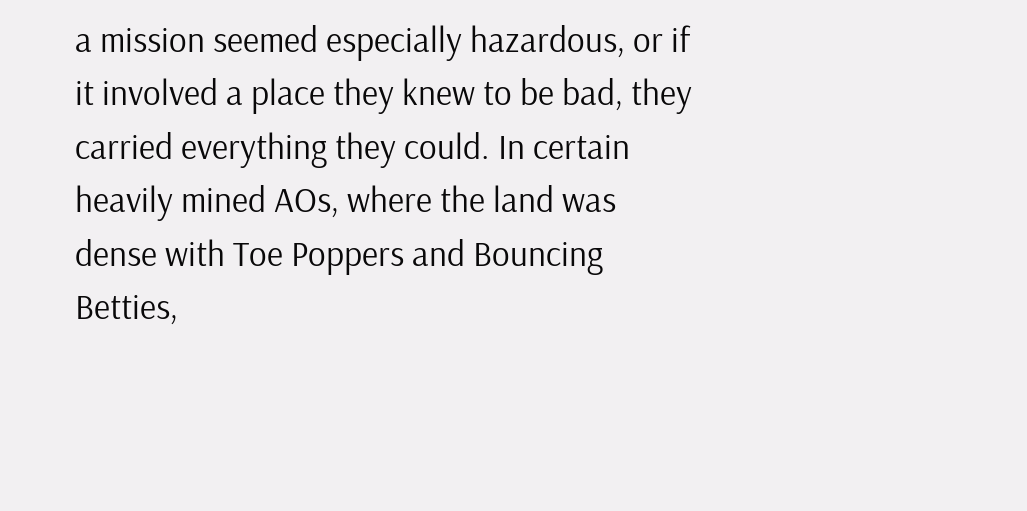a mission seemed especially hazardous, or if it involved a place they knew to be bad, they carried everything they could. In certain heavily mined AOs, where the land was dense with Toe Poppers and Bouncing Betties,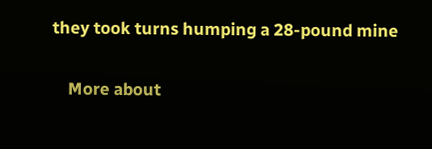they took turns humping a 28-pound mine

    More about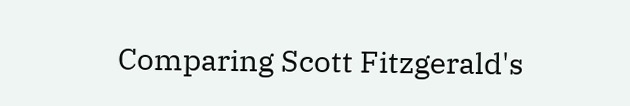Comparing Scott Fitzgerald's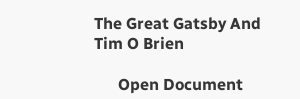The Great Gatsby And Tim O Brien

      Open Document